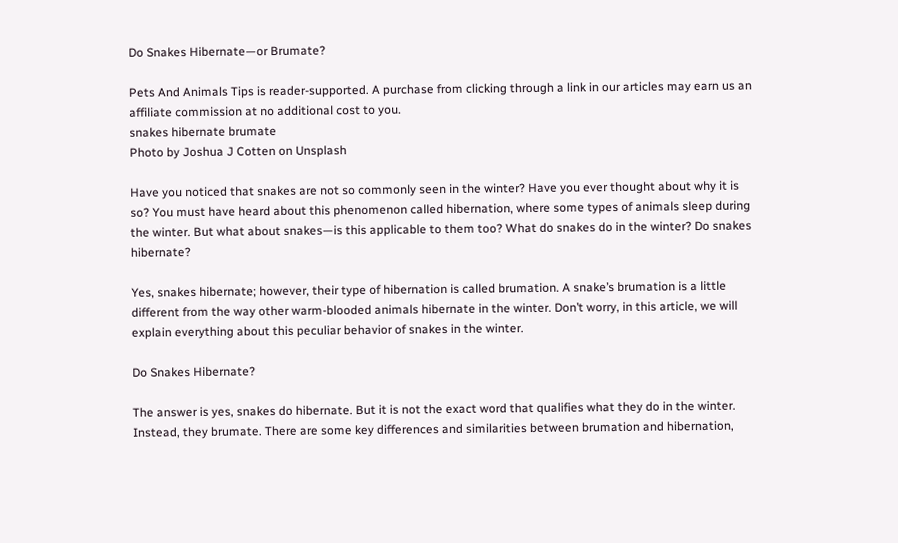Do Snakes Hibernate—or Brumate?

Pets And Animals Tips is reader-supported. A purchase from clicking through a link in our articles may earn us an affiliate commission at no additional cost to you.
snakes hibernate brumate
Photo by Joshua J Cotten on Unsplash

Have you noticed that snakes are not so commonly seen in the winter? Have you ever thought about why it is so? You must have heard about this phenomenon called hibernation, where some types of animals sleep during the winter. But what about snakes—is this applicable to them too? What do snakes do in the winter? Do snakes hibernate?

Yes, snakes hibernate; however, their type of hibernation is called brumation. A snake’s brumation is a little different from the way other warm-blooded animals hibernate in the winter. Don’t worry, in this article, we will explain everything about this peculiar behavior of snakes in the winter.

Do Snakes Hibernate?

The answer is yes, snakes do hibernate. But it is not the exact word that qualifies what they do in the winter. Instead, they brumate. There are some key differences and similarities between brumation and hibernation,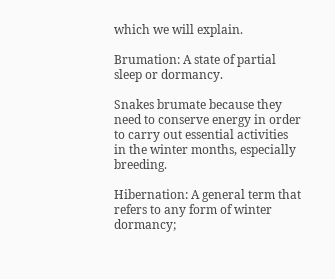which we will explain.

Brumation: A state of partial sleep or dormancy.

Snakes brumate because they need to conserve energy in order to carry out essential activities in the winter months, especially breeding.

Hibernation: A general term that refers to any form of winter dormancy;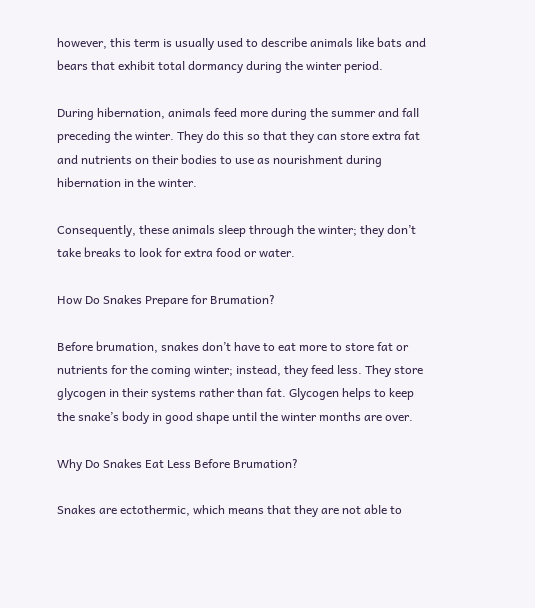however, this term is usually used to describe animals like bats and bears that exhibit total dormancy during the winter period.

During hibernation, animals feed more during the summer and fall preceding the winter. They do this so that they can store extra fat and nutrients on their bodies to use as nourishment during hibernation in the winter.

Consequently, these animals sleep through the winter; they don’t take breaks to look for extra food or water.

How Do Snakes Prepare for Brumation?

Before brumation, snakes don’t have to eat more to store fat or nutrients for the coming winter; instead, they feed less. They store glycogen in their systems rather than fat. Glycogen helps to keep the snake’s body in good shape until the winter months are over.

Why Do Snakes Eat Less Before Brumation?

Snakes are ectothermic, which means that they are not able to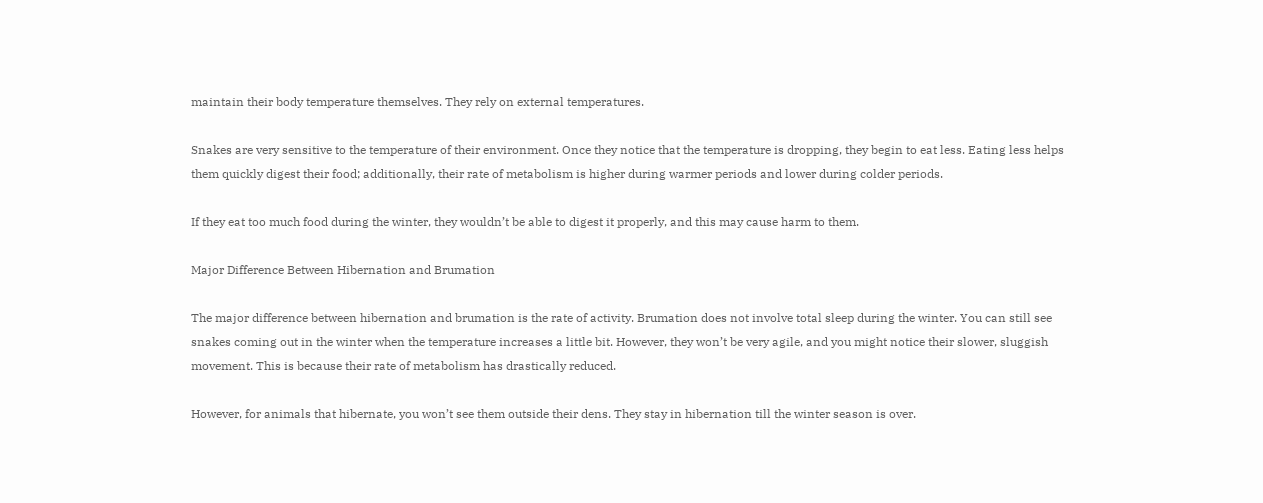maintain their body temperature themselves. They rely on external temperatures.

Snakes are very sensitive to the temperature of their environment. Once they notice that the temperature is dropping, they begin to eat less. Eating less helps them quickly digest their food; additionally, their rate of metabolism is higher during warmer periods and lower during colder periods.

If they eat too much food during the winter, they wouldn’t be able to digest it properly, and this may cause harm to them.

Major Difference Between Hibernation and Brumation

The major difference between hibernation and brumation is the rate of activity. Brumation does not involve total sleep during the winter. You can still see snakes coming out in the winter when the temperature increases a little bit. However, they won’t be very agile, and you might notice their slower, sluggish movement. This is because their rate of metabolism has drastically reduced.

However, for animals that hibernate, you won’t see them outside their dens. They stay in hibernation till the winter season is over.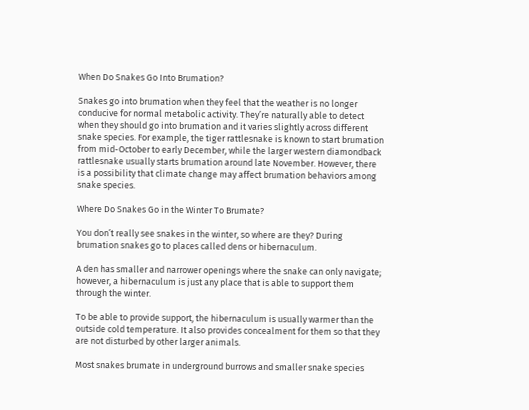When Do Snakes Go Into Brumation?

Snakes go into brumation when they feel that the weather is no longer conducive for normal metabolic activity. They’re naturally able to detect when they should go into brumation and it varies slightly across different snake species. For example, the tiger rattlesnake is known to start brumation from mid-October to early December, while the larger western diamondback rattlesnake usually starts brumation around late November. However, there is a possibility that climate change may affect brumation behaviors among snake species.

Where Do Snakes Go in the Winter To Brumate?

You don’t really see snakes in the winter, so where are they? During brumation snakes go to places called dens or hibernaculum.

A den has smaller and narrower openings where the snake can only navigate; however, a hibernaculum is just any place that is able to support them through the winter.

To be able to provide support, the hibernaculum is usually warmer than the outside cold temperature. It also provides concealment for them so that they are not disturbed by other larger animals.

Most snakes brumate in underground burrows and smaller snake species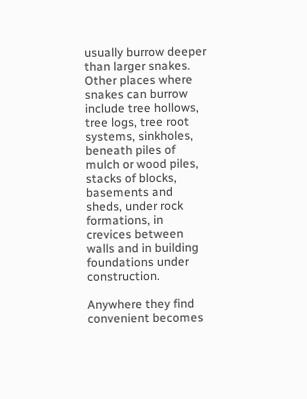usually burrow deeper than larger snakes. Other places where snakes can burrow include tree hollows, tree logs, tree root systems, sinkholes, beneath piles of mulch or wood piles, stacks of blocks, basements and sheds, under rock formations, in crevices between walls and in building foundations under construction.

Anywhere they find convenient becomes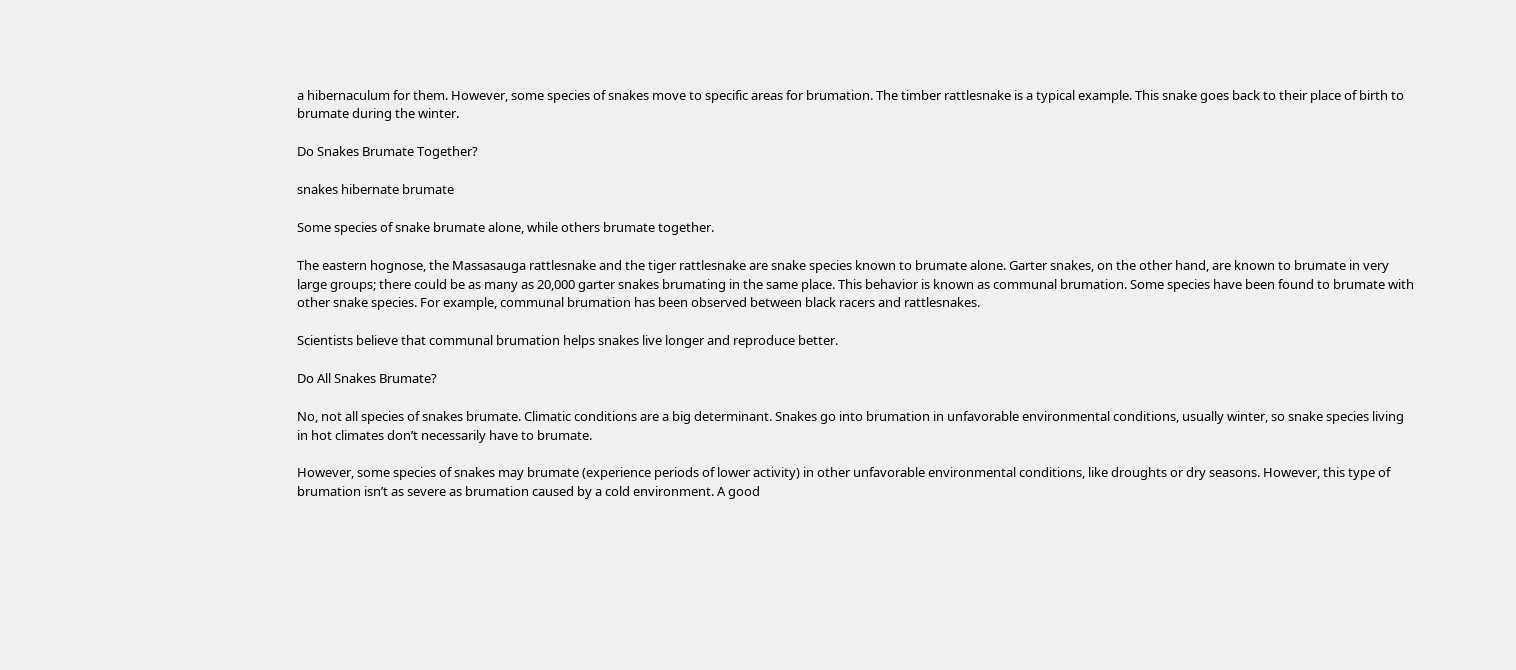a hibernaculum for them. However, some species of snakes move to specific areas for brumation. The timber rattlesnake is a typical example. This snake goes back to their place of birth to brumate during the winter.

Do Snakes Brumate Together?

snakes hibernate brumate

Some species of snake brumate alone, while others brumate together.

The eastern hognose, the Massasauga rattlesnake and the tiger rattlesnake are snake species known to brumate alone. Garter snakes, on the other hand, are known to brumate in very large groups; there could be as many as 20,000 garter snakes brumating in the same place. This behavior is known as communal brumation. Some species have been found to brumate with other snake species. For example, communal brumation has been observed between black racers and rattlesnakes.

Scientists believe that communal brumation helps snakes live longer and reproduce better.

Do All Snakes Brumate?

No, not all species of snakes brumate. Climatic conditions are a big determinant. Snakes go into brumation in unfavorable environmental conditions, usually winter, so snake species living in hot climates don’t necessarily have to brumate.

However, some species of snakes may brumate (experience periods of lower activity) in other unfavorable environmental conditions, like droughts or dry seasons. However, this type of brumation isn’t as severe as brumation caused by a cold environment. A good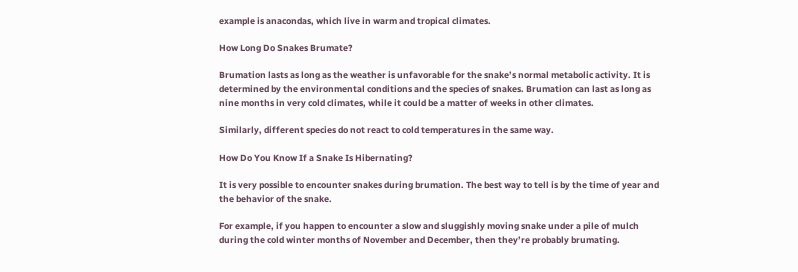example is anacondas, which live in warm and tropical climates.

How Long Do Snakes Brumate?

Brumation lasts as long as the weather is unfavorable for the snake’s normal metabolic activity. It is determined by the environmental conditions and the species of snakes. Brumation can last as long as nine months in very cold climates, while it could be a matter of weeks in other climates.

Similarly, different species do not react to cold temperatures in the same way.

How Do You Know If a Snake Is Hibernating?

It is very possible to encounter snakes during brumation. The best way to tell is by the time of year and the behavior of the snake.

For example, if you happen to encounter a slow and sluggishly moving snake under a pile of mulch during the cold winter months of November and December, then they’re probably brumating.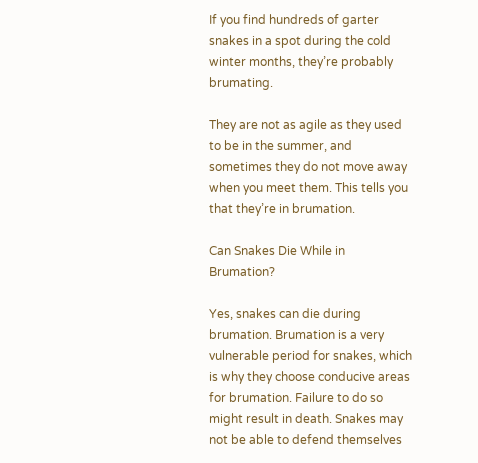If you find hundreds of garter snakes in a spot during the cold winter months, they’re probably brumating.

They are not as agile as they used to be in the summer, and sometimes they do not move away when you meet them. This tells you that they’re in brumation.

Can Snakes Die While in Brumation?

Yes, snakes can die during brumation. Brumation is a very vulnerable period for snakes, which is why they choose conducive areas for brumation. Failure to do so might result in death. Snakes may not be able to defend themselves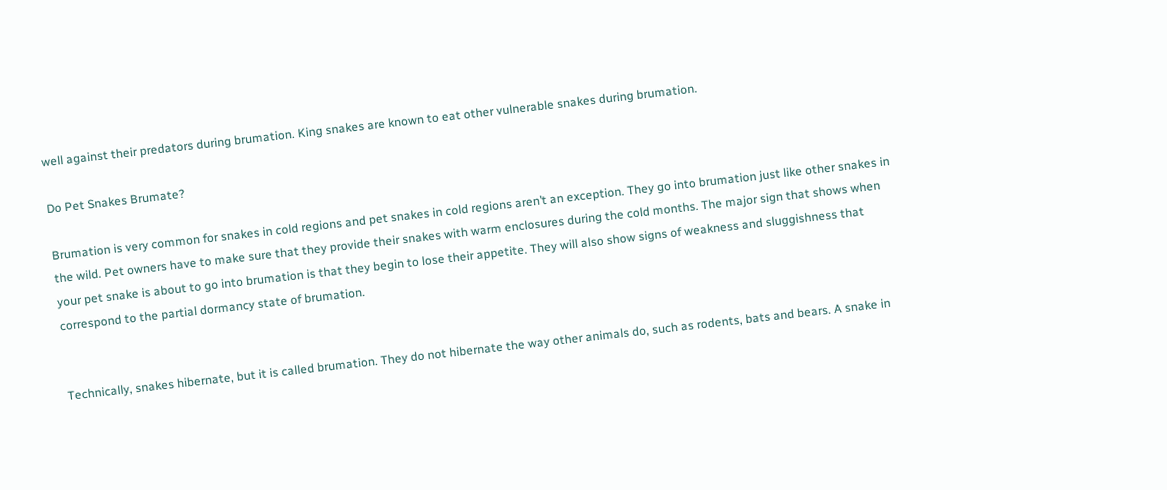well against their predators during brumation. King snakes are known to eat other vulnerable snakes during brumation.

Do Pet Snakes Brumate?

Brumation is very common for snakes in cold regions and pet snakes in cold regions aren’t an exception. They go into brumation just like other snakes in the wild. Pet owners have to make sure that they provide their snakes with warm enclosures during the cold months. The major sign that shows when your pet snake is about to go into brumation is that they begin to lose their appetite. They will also show signs of weakness and sluggishness that correspond to the partial dormancy state of brumation.


Technically, snakes hibernate, but it is called brumation. They do not hibernate the way other animals do, such as rodents, bats and bears. A snake in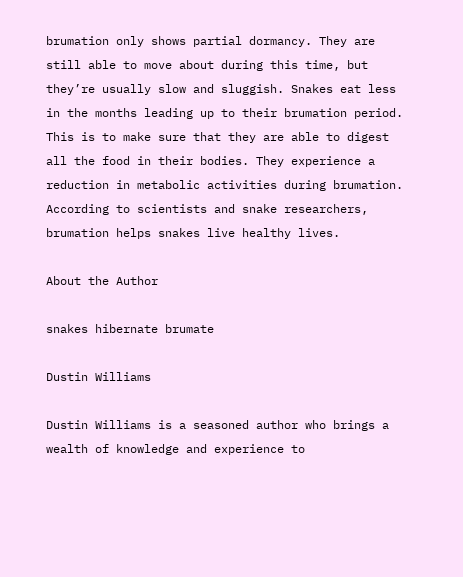brumation only shows partial dormancy. They are still able to move about during this time, but they’re usually slow and sluggish. Snakes eat less in the months leading up to their brumation period. This is to make sure that they are able to digest all the food in their bodies. They experience a reduction in metabolic activities during brumation. According to scientists and snake researchers, brumation helps snakes live healthy lives.

About the Author

snakes hibernate brumate

Dustin Williams

Dustin Williams is a seasoned author who brings a wealth of knowledge and experience to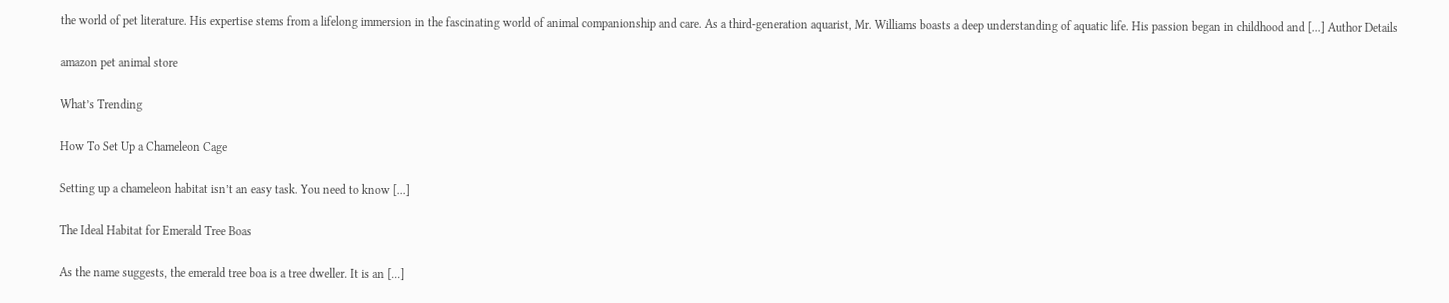the world of pet literature. His expertise stems from a lifelong immersion in the fascinating world of animal companionship and care. As a third-generation aquarist, Mr. Williams boasts a deep understanding of aquatic life. His passion began in childhood and [...] Author Details

amazon pet animal store

What’s Trending

How To Set Up a Chameleon Cage

Setting up a chameleon habitat isn’t an easy task. You need to know [...]

The Ideal Habitat for Emerald Tree Boas

As the name suggests, the emerald tree boa is a tree dweller. It is an [...]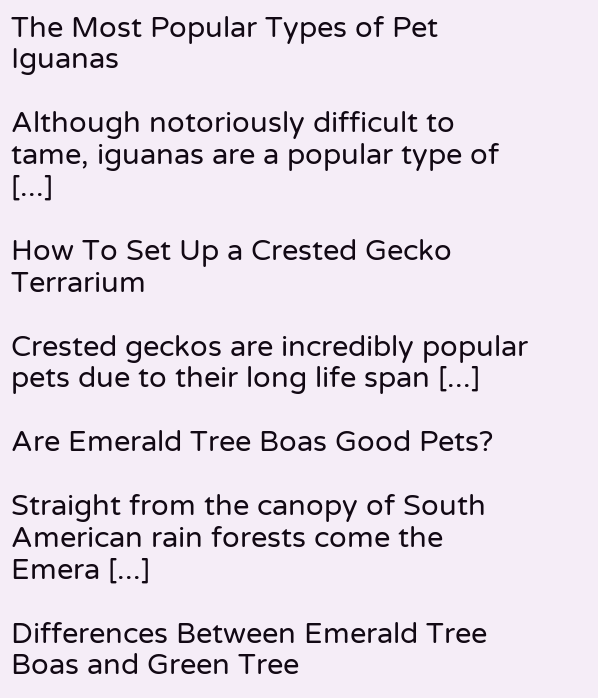The Most Popular Types of Pet Iguanas

Although notoriously difficult to tame, iguanas are a popular type of [...]

How To Set Up a Crested Gecko Terrarium

Crested geckos are incredibly popular pets due to their long life span [...]

Are Emerald Tree Boas Good Pets?

Straight from the canopy of South American rain forests come the Emera [...]

Differences Between Emerald Tree Boas and Green Tree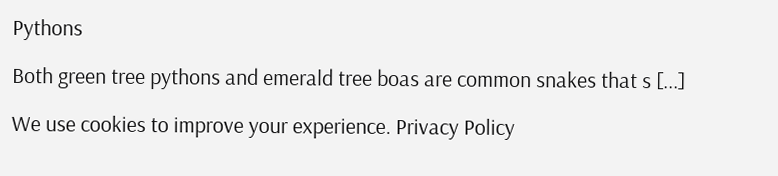Pythons

Both green tree pythons and emerald tree boas are common snakes that s [...]

We use cookies to improve your experience. Privacy Policy